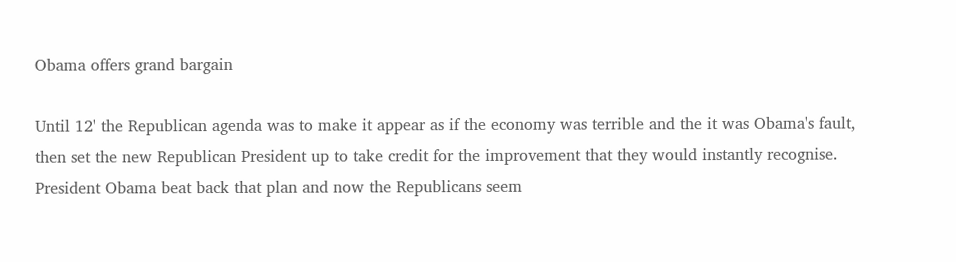Obama offers grand bargain

Until 12' the Republican agenda was to make it appear as if the economy was terrible and the it was Obama's fault, then set the new Republican President up to take credit for the improvement that they would instantly recognise. President Obama beat back that plan and now the Republicans seem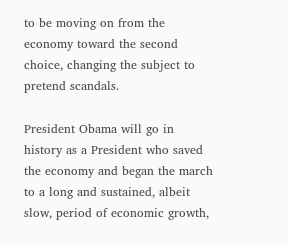to be moving on from the economy toward the second choice, changing the subject to pretend scandals.

President Obama will go in history as a President who saved the economy and began the march to a long and sustained, albeit slow, period of economic growth,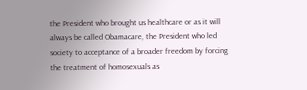the President who brought us healthcare or as it will always be called Obamacare, the President who led society to acceptance of a broader freedom by forcing the treatment of homosexuals as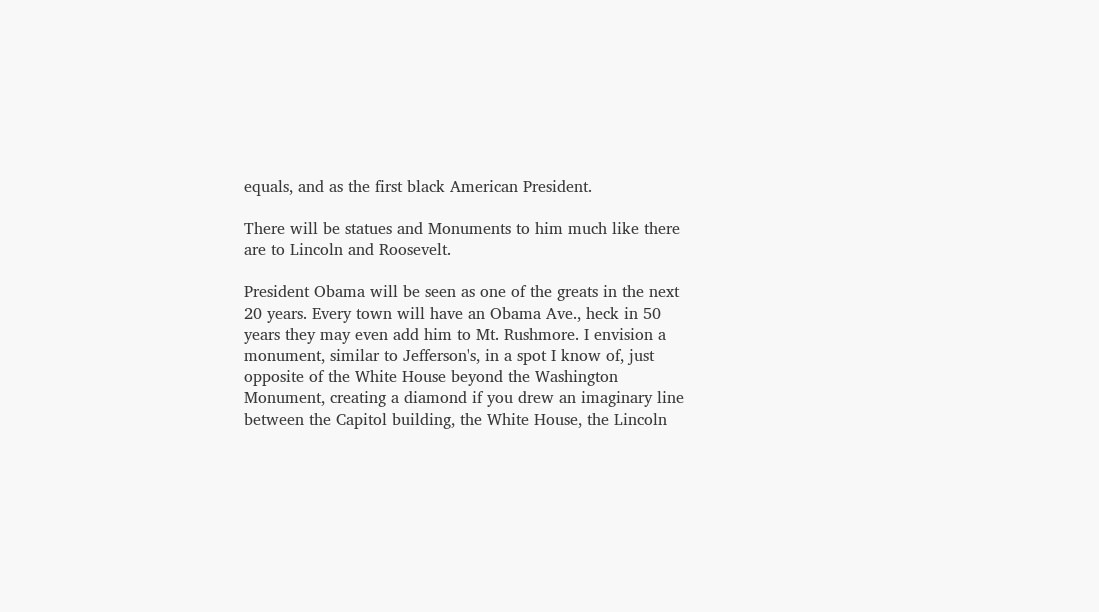equals, and as the first black American President.

There will be statues and Monuments to him much like there are to Lincoln and Roosevelt.

President Obama will be seen as one of the greats in the next 20 years. Every town will have an Obama Ave., heck in 50 years they may even add him to Mt. Rushmore. I envision a monument, similar to Jefferson's, in a spot I know of, just opposite of the White House beyond the Washington Monument, creating a diamond if you drew an imaginary line between the Capitol building, the White House, the Lincoln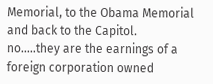Memorial, to the Obama Memorial and back to the Capitol.
no.....they are the earnings of a foreign corporation owned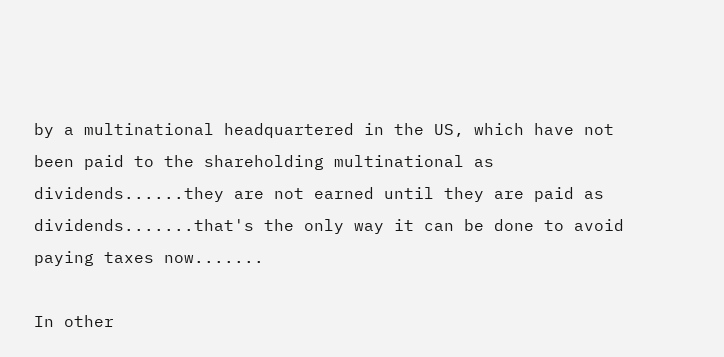by a multinational headquartered in the US, which have not been paid to the shareholding multinational as dividends......they are not earned until they are paid as dividends.......that's the only way it can be done to avoid paying taxes now.......

In other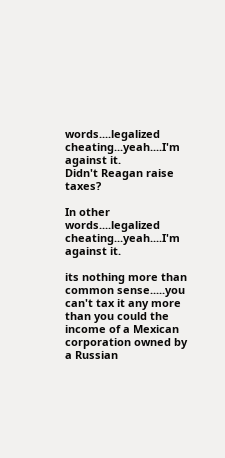words....legalized cheating...yeah....I'm against it.
Didn't Reagan raise taxes?

In other words....legalized cheating...yeah....I'm against it.

its nothing more than common sense.....you can't tax it any more than you could the income of a Mexican corporation owned by a Russian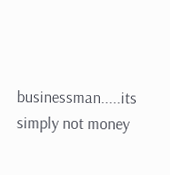businessman.....its simply not money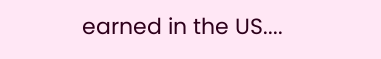earned in the US....